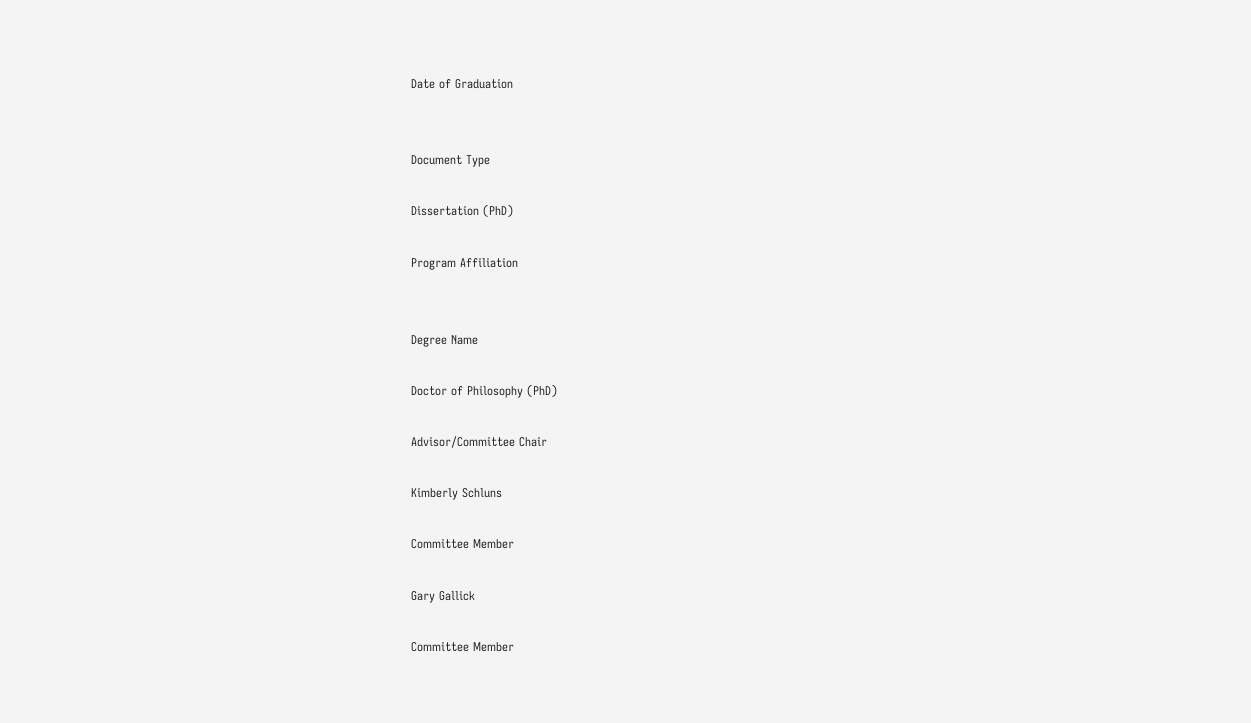Date of Graduation


Document Type

Dissertation (PhD)

Program Affiliation


Degree Name

Doctor of Philosophy (PhD)

Advisor/Committee Chair

Kimberly Schluns

Committee Member

Gary Gallick

Committee Member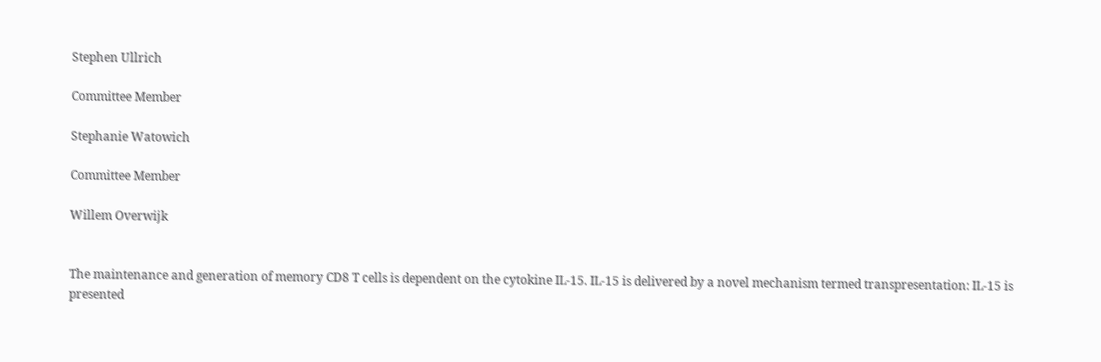Stephen Ullrich

Committee Member

Stephanie Watowich

Committee Member

Willem Overwijk


The maintenance and generation of memory CD8 T cells is dependent on the cytokine IL-15. IL-15 is delivered by a novel mechanism termed transpresentation: IL-15 is presented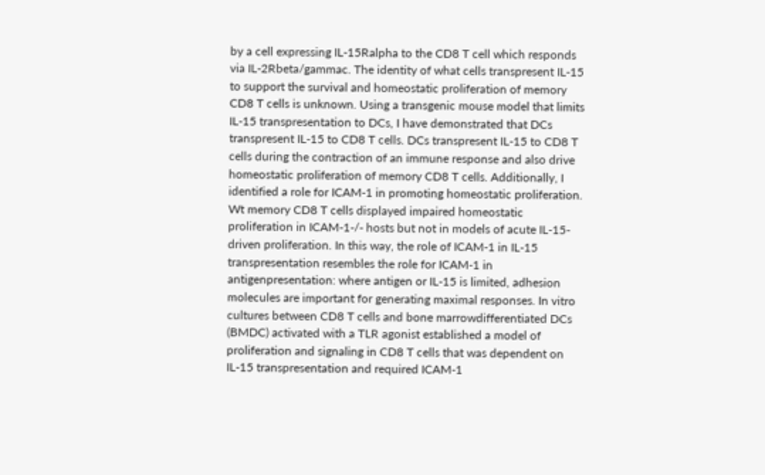by a cell expressing IL-15Ralpha to the CD8 T cell which responds via IL-2Rbeta/gammac. The identity of what cells transpresent IL-15 to support the survival and homeostatic proliferation of memory CD8 T cells is unknown. Using a transgenic mouse model that limits IL-15 transpresentation to DCs, I have demonstrated that DCs transpresent IL-15 to CD8 T cells. DCs transpresent IL-15 to CD8 T cells during the contraction of an immune response and also drive homeostatic proliferation of memory CD8 T cells. Additionally, I identified a role for ICAM-1 in promoting homeostatic proliferation. Wt memory CD8 T cells displayed impaired homeostatic proliferation in ICAM-1-/- hosts but not in models of acute IL-15-driven proliferation. In this way, the role of ICAM-1 in IL-15 transpresentation resembles the role for ICAM-1 in antigenpresentation: where antigen or IL-15 is limited, adhesion molecules are important for generating maximal responses. In vitro cultures between CD8 T cells and bone marrowdifferentiated DCs (BMDC) activated with a TLR agonist established a model of proliferation and signaling in CD8 T cells that was dependent on IL-15 transpresentation and required ICAM-1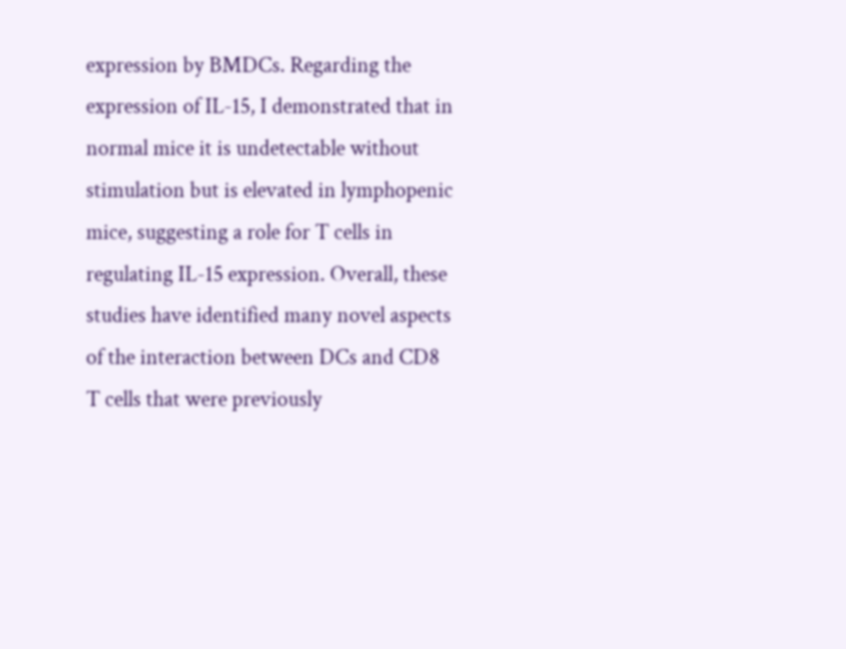expression by BMDCs. Regarding the expression of IL-15, I demonstrated that in normal mice it is undetectable without stimulation but is elevated in lymphopenic mice, suggesting a role for T cells in regulating IL-15 expression. Overall, these studies have identified many novel aspects of the interaction between DCs and CD8 T cells that were previously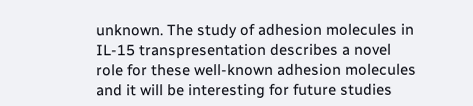unknown. The study of adhesion molecules in IL-15 transpresentation describes a novel role for these well-known adhesion molecules and it will be interesting for future studies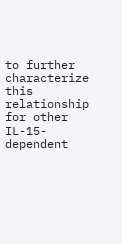to further characterize this relationship for other IL-15-dependent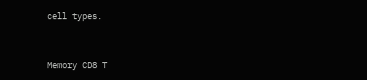cell types.


Memory CD8 T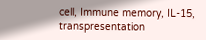cell, Immune memory, IL-15, transpresentation